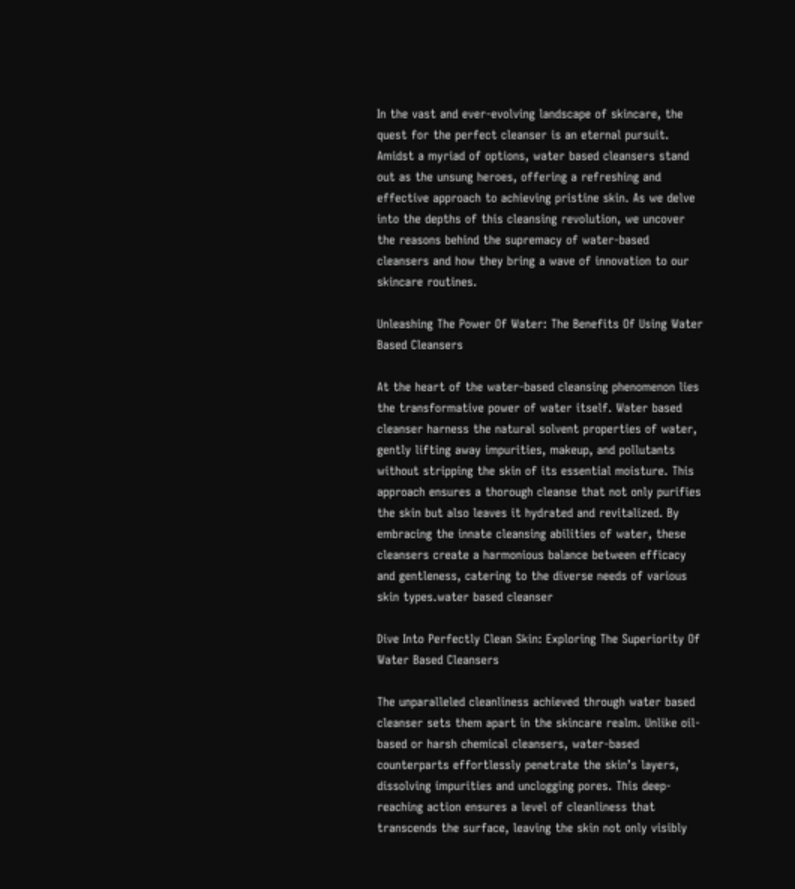In the vast and ever-evolving landscape of skincare, the quest for the perfect cleanser is an eternal pursuit. Amidst a myriad of options, water based cleansers stand out as the unsung heroes, offering a refreshing and effective approach to achieving pristine skin. As we delve into the depths of this cleansing revolution, we uncover the reasons behind the supremacy of water-based cleansers and how they bring a wave of innovation to our skincare routines.

Unleashing The Power Of Water: The Benefits Of Using Water Based Cleansers

At the heart of the water-based cleansing phenomenon lies the transformative power of water itself. Water based cleanser harness the natural solvent properties of water, gently lifting away impurities, makeup, and pollutants without stripping the skin of its essential moisture. This approach ensures a thorough cleanse that not only purifies the skin but also leaves it hydrated and revitalized. By embracing the innate cleansing abilities of water, these cleansers create a harmonious balance between efficacy and gentleness, catering to the diverse needs of various skin types.water based cleanser

Dive Into Perfectly Clean Skin: Exploring The Superiority Of Water Based Cleansers

The unparalleled cleanliness achieved through water based cleanser sets them apart in the skincare realm. Unlike oil-based or harsh chemical cleansers, water-based counterparts effortlessly penetrate the skin’s layers, dissolving impurities and unclogging pores. This deep-reaching action ensures a level of cleanliness that transcends the surface, leaving the skin not only visibly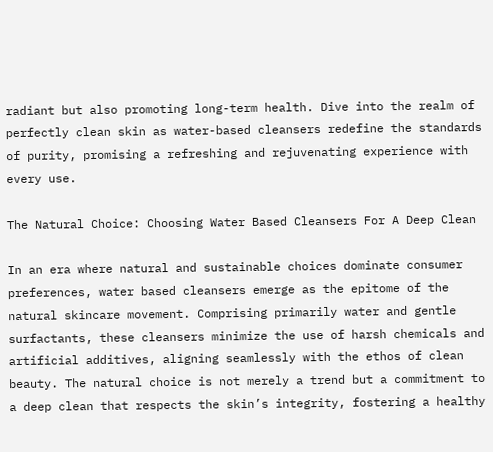radiant but also promoting long-term health. Dive into the realm of perfectly clean skin as water-based cleansers redefine the standards of purity, promising a refreshing and rejuvenating experience with every use.

The Natural Choice: Choosing Water Based Cleansers For A Deep Clean

In an era where natural and sustainable choices dominate consumer preferences, water based cleansers emerge as the epitome of the natural skincare movement. Comprising primarily water and gentle surfactants, these cleansers minimize the use of harsh chemicals and artificial additives, aligning seamlessly with the ethos of clean beauty. The natural choice is not merely a trend but a commitment to a deep clean that respects the skin’s integrity, fostering a healthy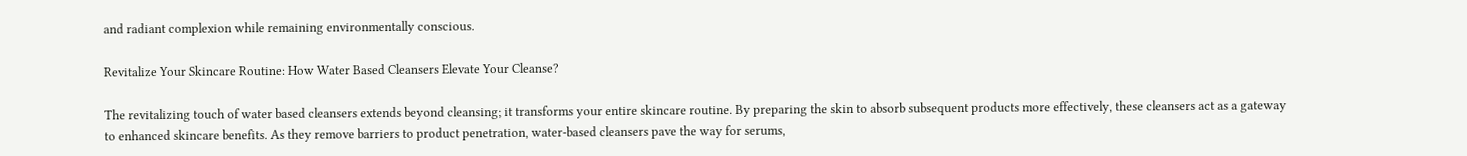and radiant complexion while remaining environmentally conscious.

Revitalize Your Skincare Routine: How Water Based Cleansers Elevate Your Cleanse?

The revitalizing touch of water based cleansers extends beyond cleansing; it transforms your entire skincare routine. By preparing the skin to absorb subsequent products more effectively, these cleansers act as a gateway to enhanced skincare benefits. As they remove barriers to product penetration, water-based cleansers pave the way for serums,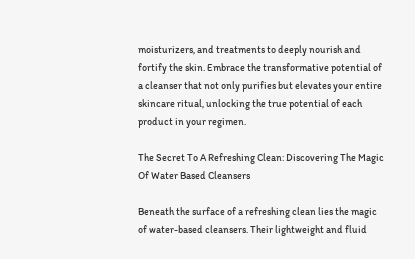moisturizers, and treatments to deeply nourish and fortify the skin. Embrace the transformative potential of a cleanser that not only purifies but elevates your entire skincare ritual, unlocking the true potential of each product in your regimen.

The Secret To A Refreshing Clean: Discovering The Magic Of Water Based Cleansers

Beneath the surface of a refreshing clean lies the magic of water-based cleansers. Their lightweight and fluid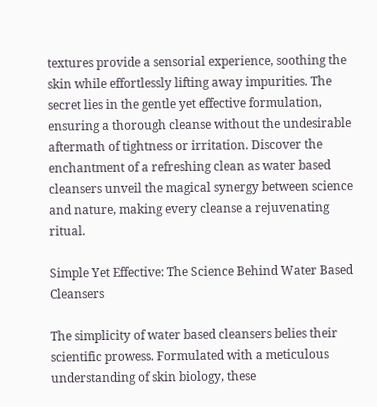textures provide a sensorial experience, soothing the skin while effortlessly lifting away impurities. The secret lies in the gentle yet effective formulation, ensuring a thorough cleanse without the undesirable aftermath of tightness or irritation. Discover the enchantment of a refreshing clean as water based cleansers unveil the magical synergy between science and nature, making every cleanse a rejuvenating ritual.

Simple Yet Effective: The Science Behind Water Based Cleansers

The simplicity of water based cleansers belies their scientific prowess. Formulated with a meticulous understanding of skin biology, these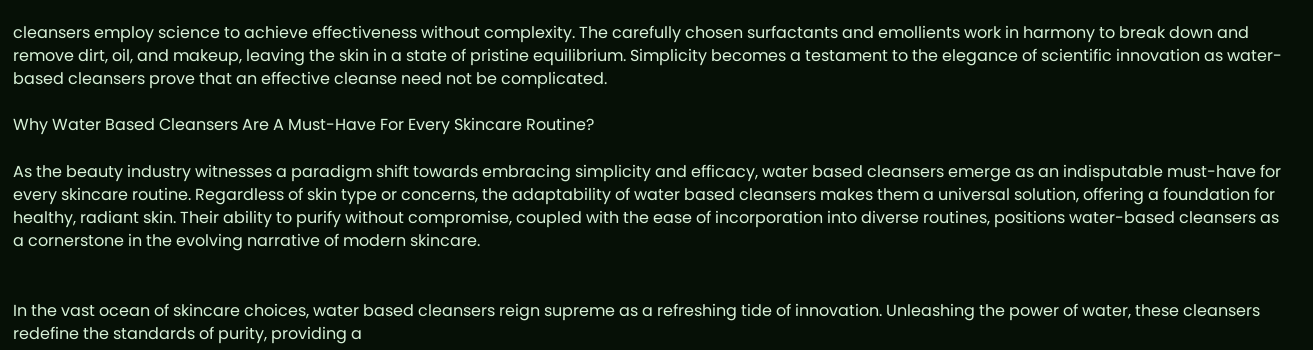cleansers employ science to achieve effectiveness without complexity. The carefully chosen surfactants and emollients work in harmony to break down and remove dirt, oil, and makeup, leaving the skin in a state of pristine equilibrium. Simplicity becomes a testament to the elegance of scientific innovation as water-based cleansers prove that an effective cleanse need not be complicated.

Why Water Based Cleansers Are A Must-Have For Every Skincare Routine?

As the beauty industry witnesses a paradigm shift towards embracing simplicity and efficacy, water based cleansers emerge as an indisputable must-have for every skincare routine. Regardless of skin type or concerns, the adaptability of water based cleansers makes them a universal solution, offering a foundation for healthy, radiant skin. Their ability to purify without compromise, coupled with the ease of incorporation into diverse routines, positions water-based cleansers as a cornerstone in the evolving narrative of modern skincare.


In the vast ocean of skincare choices, water based cleansers reign supreme as a refreshing tide of innovation. Unleashing the power of water, these cleansers redefine the standards of purity, providing a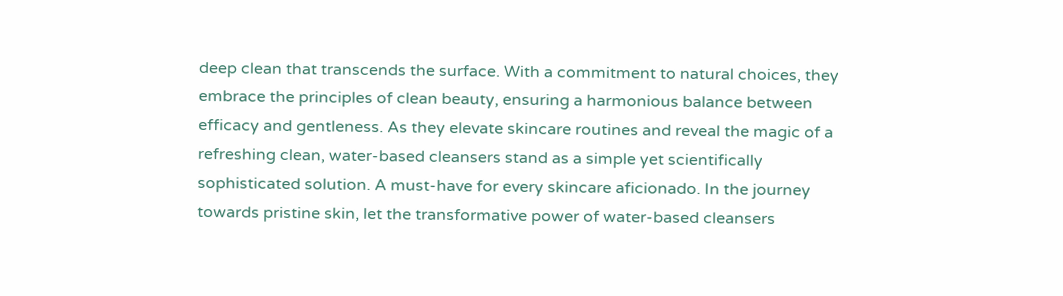deep clean that transcends the surface. With a commitment to natural choices, they embrace the principles of clean beauty, ensuring a harmonious balance between efficacy and gentleness. As they elevate skincare routines and reveal the magic of a refreshing clean, water-based cleansers stand as a simple yet scientifically sophisticated solution. A must-have for every skincare aficionado. In the journey towards pristine skin, let the transformative power of water-based cleansers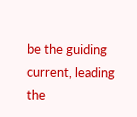be the guiding current, leading the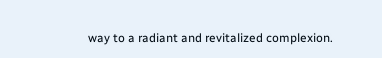way to a radiant and revitalized complexion.